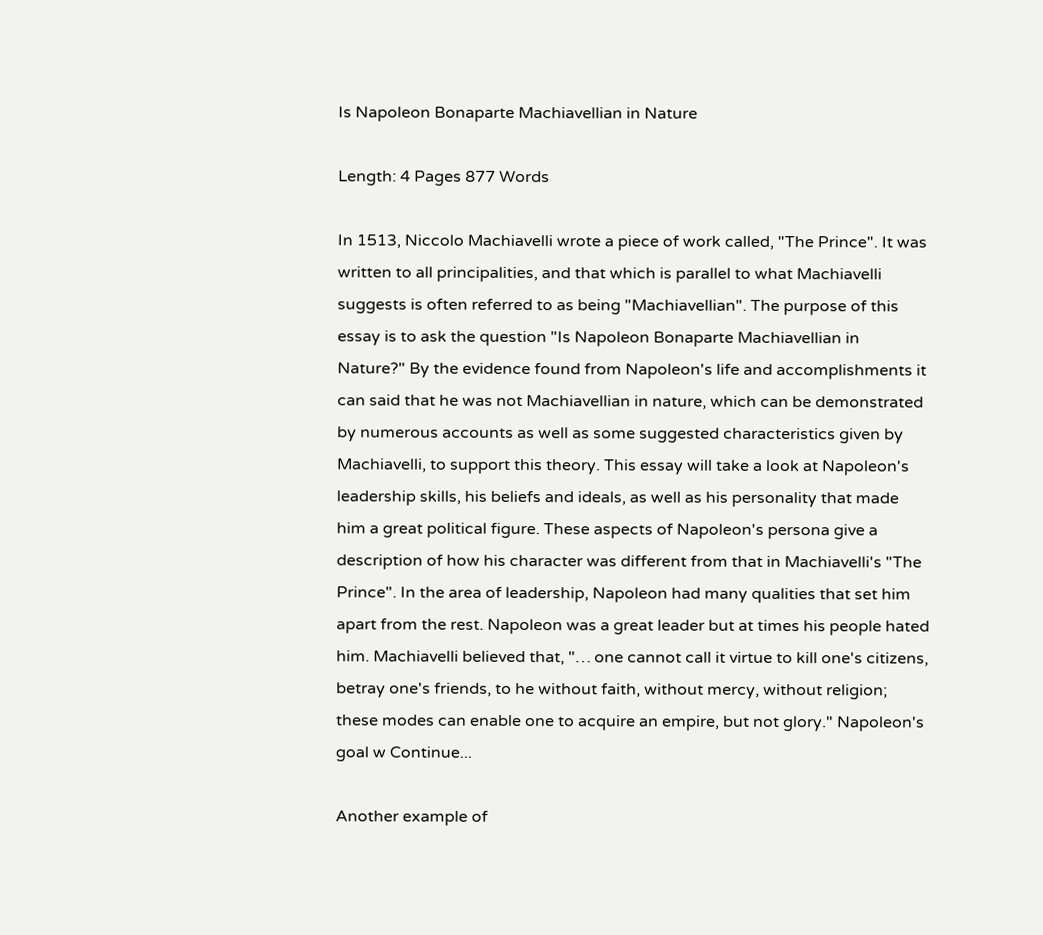Is Napoleon Bonaparte Machiavellian in Nature

Length: 4 Pages 877 Words

In 1513, Niccolo Machiavelli wrote a piece of work called, "The Prince". It was written to all principalities, and that which is parallel to what Machiavelli suggests is often referred to as being "Machiavellian". The purpose of this essay is to ask the question "Is Napoleon Bonaparte Machiavellian in Nature?" By the evidence found from Napoleon's life and accomplishments it can said that he was not Machiavellian in nature, which can be demonstrated by numerous accounts as well as some suggested characteristics given by Machiavelli, to support this theory. This essay will take a look at Napoleon's leadership skills, his beliefs and ideals, as well as his personality that made him a great political figure. These aspects of Napoleon's persona give a description of how his character was different from that in Machiavelli's "The Prince". In the area of leadership, Napoleon had many qualities that set him apart from the rest. Napoleon was a great leader but at times his people hated him. Machiavelli believed that, "… one cannot call it virtue to kill one's citizens, betray one's friends, to he without faith, without mercy, without religion; these modes can enable one to acquire an empire, but not glory." Napoleon's goal w Continue...

Another example of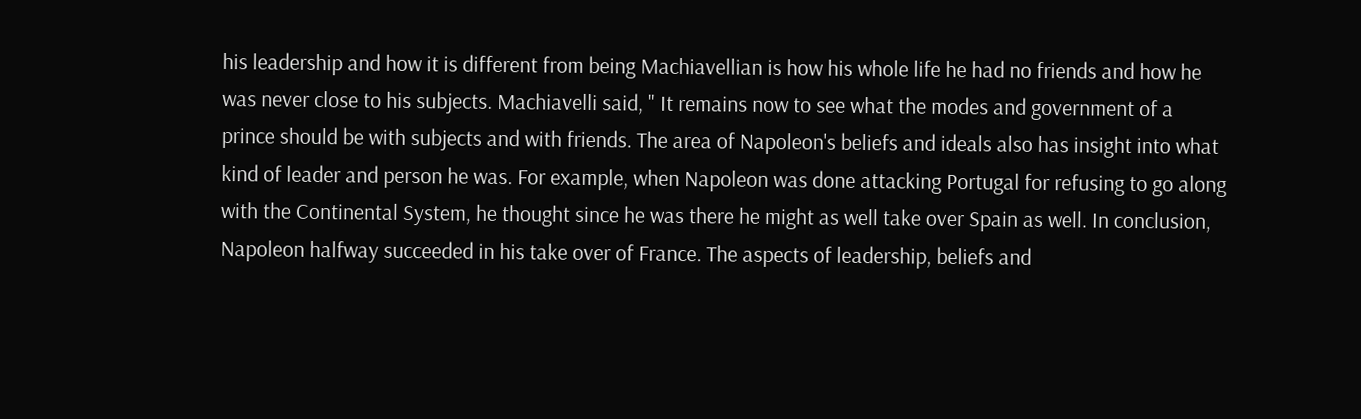his leadership and how it is different from being Machiavellian is how his whole life he had no friends and how he was never close to his subjects. Machiavelli said, " It remains now to see what the modes and government of a prince should be with subjects and with friends. The area of Napoleon's beliefs and ideals also has insight into what kind of leader and person he was. For example, when Napoleon was done attacking Portugal for refusing to go along with the Continental System, he thought since he was there he might as well take over Spain as well. In conclusion, Napoleon halfway succeeded in his take over of France. The aspects of leadership, beliefs and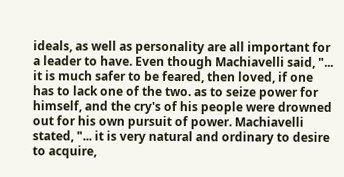ideals, as well as personality are all important for a leader to have. Even though Machiavelli said, "... it is much safer to be feared, then loved, if one has to lack one of the two. as to seize power for himself, and the cry's of his people were drowned out for his own pursuit of power. Machiavelli stated, "... it is very natural and ordinary to desire to acquire,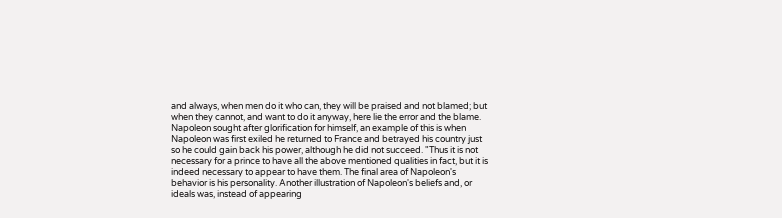and always, when men do it who can, they will be praised and not blamed; but when they cannot, and want to do it anyway, here lie the error and the blame. Napoleon sought after glorification for himself, an example of this is when Napoleon was first exiled he returned to France and betrayed his country just so he could gain back his power, although he did not succeed. "Thus it is not necessary for a prince to have all the above mentioned qualities in fact, but it is indeed necessary to appear to have them. The final area of Napoleon's behavior is his personality. Another illustration of Napoleon's beliefs and, or ideals was, instead of appearing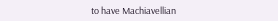to have Machiavellian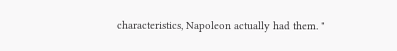characteristics, Napoleon actually had them. "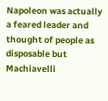Napoleon was actually a feared leader and thought of people as disposable but Machiavelli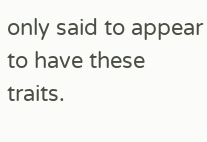only said to appear to have these traits.